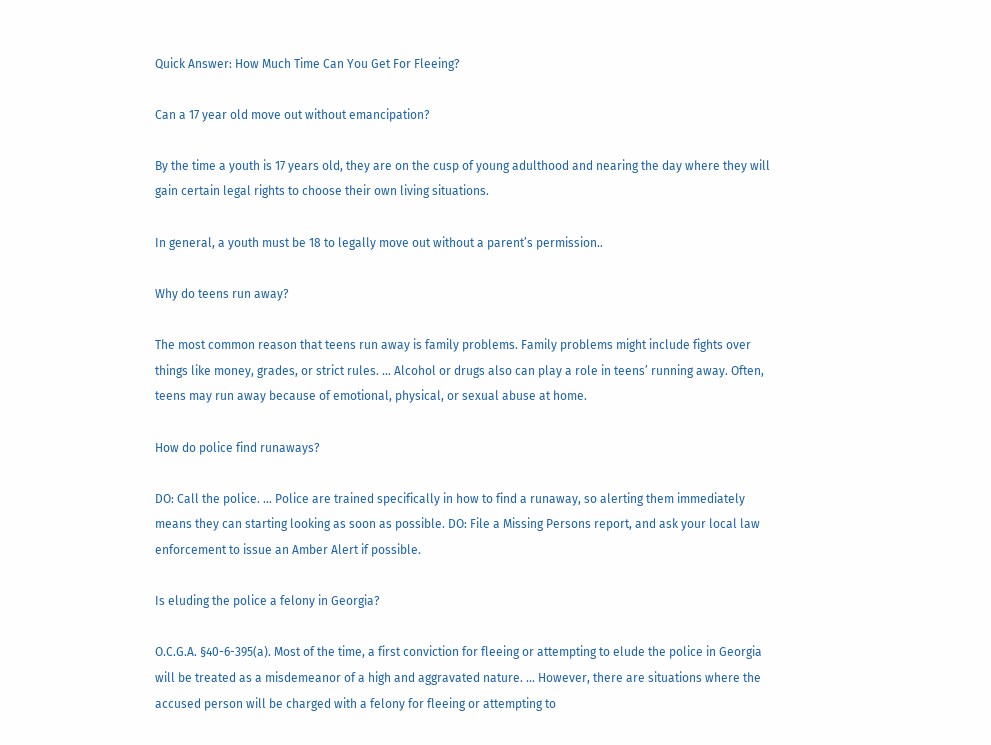Quick Answer: How Much Time Can You Get For Fleeing?

Can a 17 year old move out without emancipation?

By the time a youth is 17 years old, they are on the cusp of young adulthood and nearing the day where they will gain certain legal rights to choose their own living situations.

In general, a youth must be 18 to legally move out without a parent’s permission..

Why do teens run away?

The most common reason that teens run away is family problems. Family problems might include fights over things like money, grades, or strict rules. … Alcohol or drugs also can play a role in teens’ running away. Often, teens may run away because of emotional, physical, or sexual abuse at home.

How do police find runaways?

DO: Call the police. … Police are trained specifically in how to find a runaway, so alerting them immediately means they can starting looking as soon as possible. DO: File a Missing Persons report, and ask your local law enforcement to issue an Amber Alert if possible.

Is eluding the police a felony in Georgia?

O.C.G.A. §40-6-395(a). Most of the time, a first conviction for fleeing or attempting to elude the police in Georgia will be treated as a misdemeanor of a high and aggravated nature. … However, there are situations where the accused person will be charged with a felony for fleeing or attempting to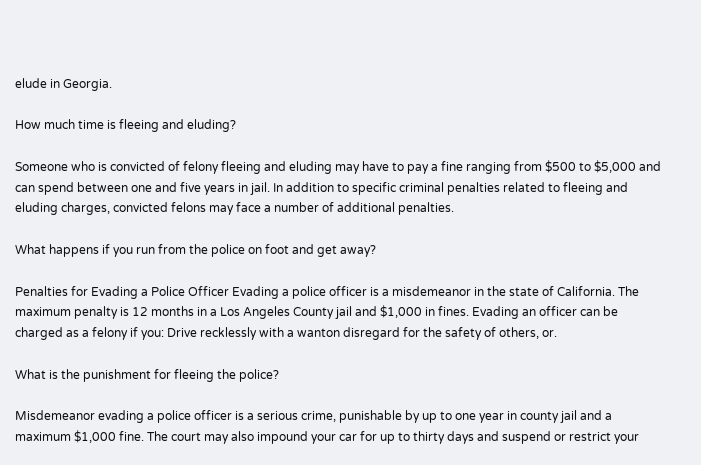elude in Georgia.

How much time is fleeing and eluding?

Someone who is convicted of felony fleeing and eluding may have to pay a fine ranging from $500 to $5,000 and can spend between one and five years in jail. In addition to specific criminal penalties related to fleeing and eluding charges, convicted felons may face a number of additional penalties.

What happens if you run from the police on foot and get away?

Penalties for Evading a Police Officer Evading a police officer is a misdemeanor in the state of California. The maximum penalty is 12 months in a Los Angeles County jail and $1,000 in fines. Evading an officer can be charged as a felony if you: Drive recklessly with a wanton disregard for the safety of others, or.

What is the punishment for fleeing the police?

Misdemeanor evading a police officer is a serious crime, punishable by up to one year in county jail and a maximum $1,000 fine. The court may also impound your car for up to thirty days and suspend or restrict your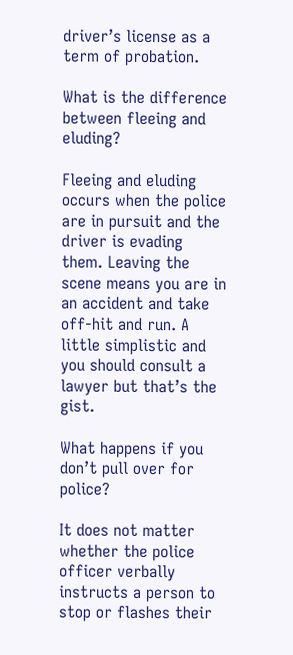driver’s license as a term of probation.

What is the difference between fleeing and eluding?

Fleeing and eluding occurs when the police are in pursuit and the driver is evading them. Leaving the scene means you are in an accident and take off-hit and run. A little simplistic and you should consult a lawyer but that’s the gist.

What happens if you don’t pull over for police?

It does not matter whether the police officer verbally instructs a person to stop or flashes their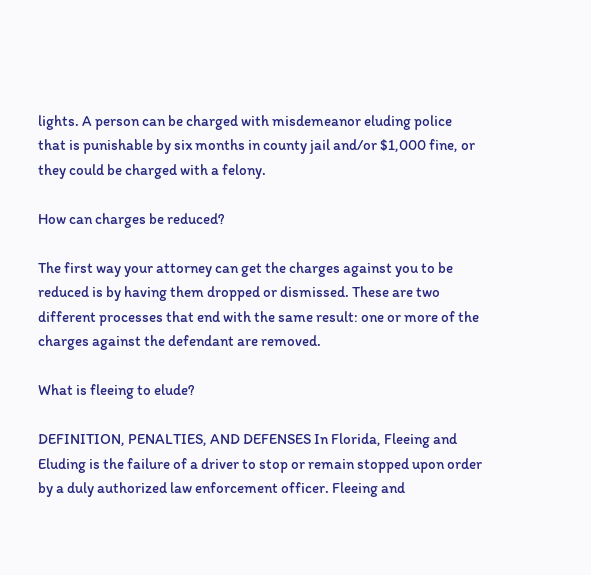lights. A person can be charged with misdemeanor eluding police that is punishable by six months in county jail and/or $1,000 fine, or they could be charged with a felony.

How can charges be reduced?

The first way your attorney can get the charges against you to be reduced is by having them dropped or dismissed. These are two different processes that end with the same result: one or more of the charges against the defendant are removed.

What is fleeing to elude?

DEFINITION, PENALTIES, AND DEFENSES In Florida, Fleeing and Eluding is the failure of a driver to stop or remain stopped upon order by a duly authorized law enforcement officer. Fleeing and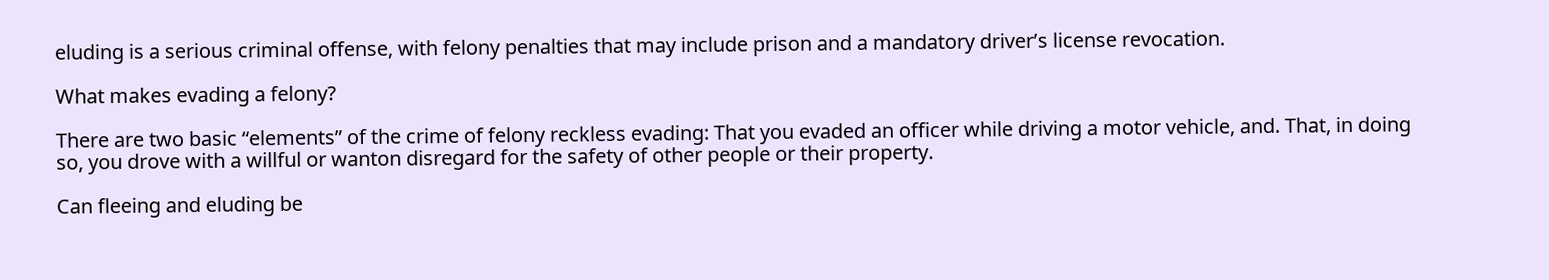eluding is a serious criminal offense, with felony penalties that may include prison and a mandatory driver’s license revocation.

What makes evading a felony?

There are two basic “elements” of the crime of felony reckless evading: That you evaded an officer while driving a motor vehicle, and. That, in doing so, you drove with a willful or wanton disregard for the safety of other people or their property.

Can fleeing and eluding be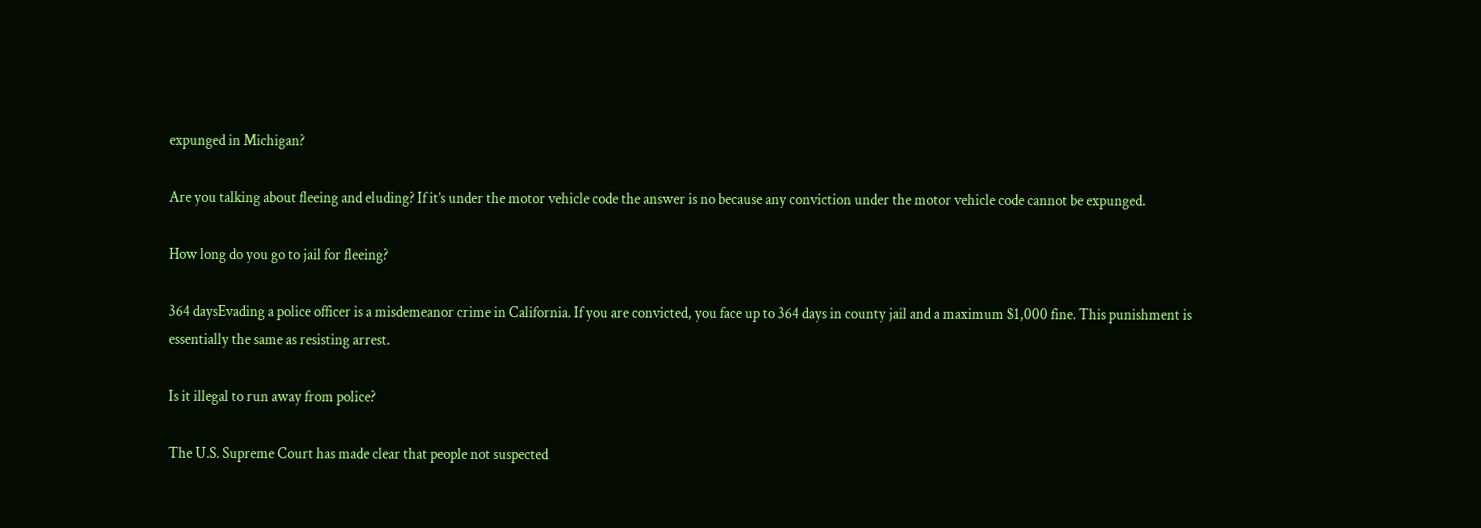expunged in Michigan?

Are you talking about fleeing and eluding? If it’s under the motor vehicle code the answer is no because any conviction under the motor vehicle code cannot be expunged.

How long do you go to jail for fleeing?

364 daysEvading a police officer is a misdemeanor crime in California. If you are convicted, you face up to 364 days in county jail and a maximum $1,000 fine. This punishment is essentially the same as resisting arrest.

Is it illegal to run away from police?

The U.S. Supreme Court has made clear that people not suspected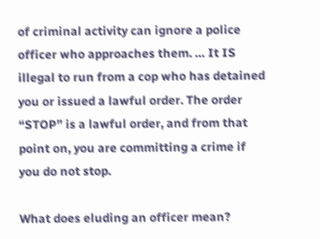of criminal activity can ignore a police officer who approaches them. … It IS illegal to run from a cop who has detained you or issued a lawful order. The order “STOP” is a lawful order, and from that point on, you are committing a crime if you do not stop.

What does eluding an officer mean?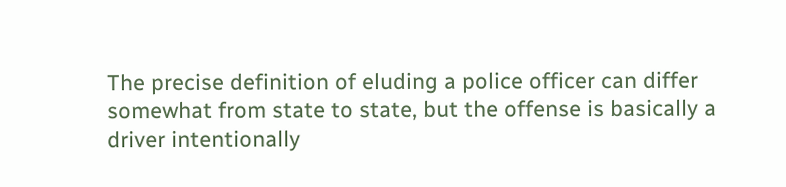The precise definition of eluding a police officer can differ somewhat from state to state, but the offense is basically a driver intentionally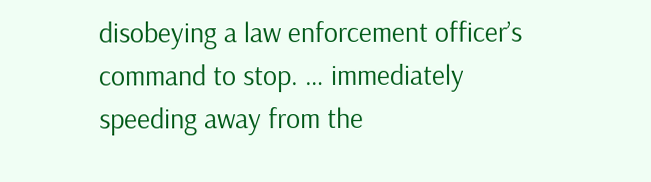disobeying a law enforcement officer’s command to stop. … immediately speeding away from the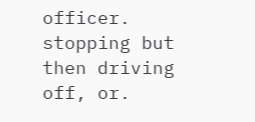officer. stopping but then driving off, or.